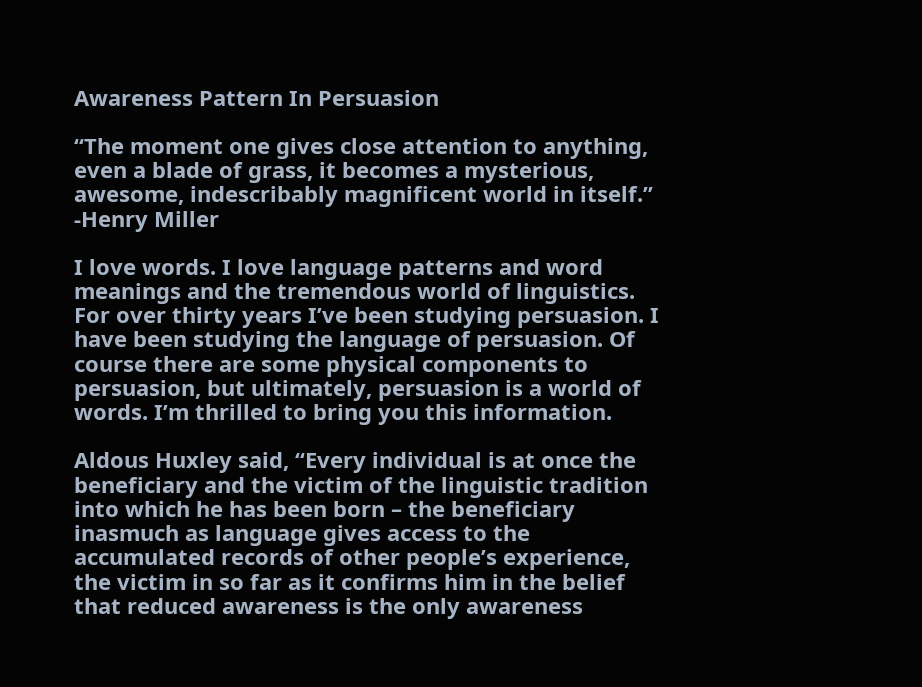Awareness Pattern In Persuasion

“The moment one gives close attention to anything, even a blade of grass, it becomes a mysterious, awesome, indescribably magnificent world in itself.” -Henry Miller

I love words. I love language patterns and word meanings and the tremendous world of linguistics. For over thirty years I’ve been studying persuasion. I have been studying the language of persuasion. Of course there are some physical components to persuasion, but ultimately, persuasion is a world of words. I’m thrilled to bring you this information.

Aldous Huxley said, “Every individual is at once the beneficiary and the victim of the linguistic tradition into which he has been born – the beneficiary inasmuch as language gives access to the accumulated records of other people’s experience, the victim in so far as it confirms him in the belief that reduced awareness is the only awareness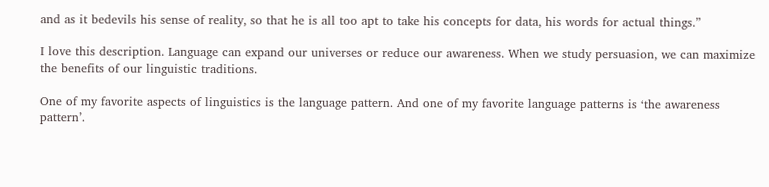and as it bedevils his sense of reality, so that he is all too apt to take his concepts for data, his words for actual things.”

I love this description. Language can expand our universes or reduce our awareness. When we study persuasion, we can maximize the benefits of our linguistic traditions.

One of my favorite aspects of linguistics is the language pattern. And one of my favorite language patterns is ‘the awareness pattern’.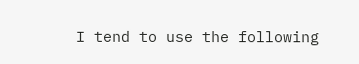I tend to use the following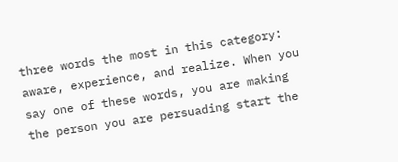three words the most in this category: aware, experience, and realize. When you say one of these words, you are making the person you are persuading start the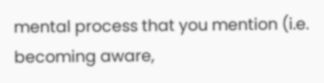mental process that you mention (i.e. becoming aware,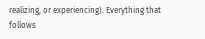realizing, or experiencing). Everything that follows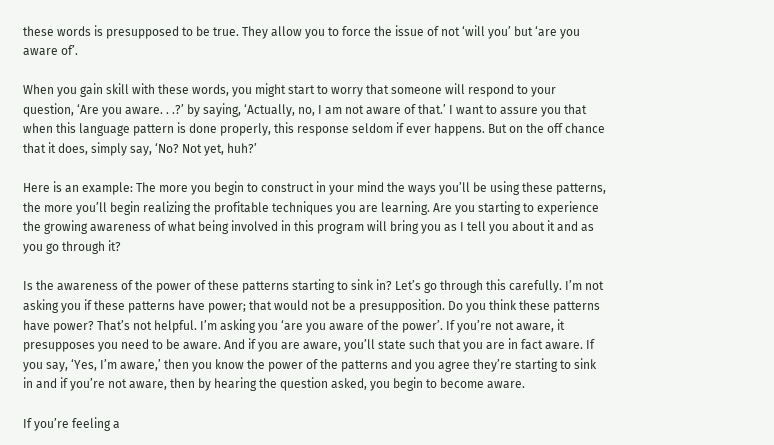these words is presupposed to be true. They allow you to force the issue of not ‘will you’ but ‘are you aware of’.

When you gain skill with these words, you might start to worry that someone will respond to your question, ‘Are you aware. . .?’ by saying, ‘Actually, no, I am not aware of that.’ I want to assure you that when this language pattern is done properly, this response seldom if ever happens. But on the off chance that it does, simply say, ‘No? Not yet, huh?’

Here is an example: The more you begin to construct in your mind the ways you’ll be using these patterns, the more you’ll begin realizing the profitable techniques you are learning. Are you starting to experience the growing awareness of what being involved in this program will bring you as I tell you about it and as you go through it?

Is the awareness of the power of these patterns starting to sink in? Let’s go through this carefully. I’m not asking you if these patterns have power; that would not be a presupposition. Do you think these patterns have power? That’s not helpful. I’m asking you ‘are you aware of the power’. If you’re not aware, it presupposes you need to be aware. And if you are aware, you’ll state such that you are in fact aware. If you say, ‘Yes, I’m aware,’ then you know the power of the patterns and you agree they’re starting to sink in and if you’re not aware, then by hearing the question asked, you begin to become aware.

If you’re feeling a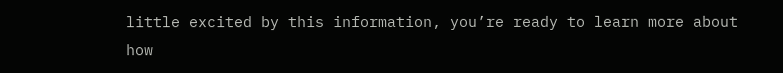little excited by this information, you’re ready to learn more about how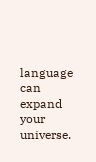language can expand your universe.